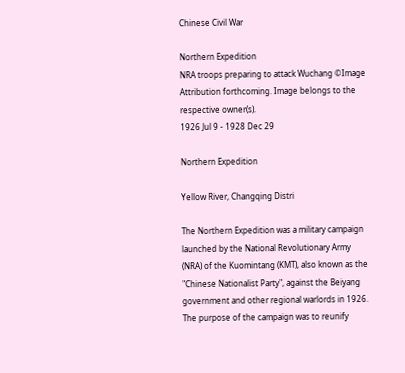Chinese Civil War

Northern Expedition
NRA troops preparing to attack Wuchang ©Image Attribution forthcoming. Image belongs to the respective owner(s).
1926 Jul 9 - 1928 Dec 29

Northern Expedition

Yellow River, Changqing Distri

The Northern Expedition was a military campaign launched by the National Revolutionary Army (NRA) of the Kuomintang (KMT), also known as the "Chinese Nationalist Party", against the Beiyang government and other regional warlords in 1926. The purpose of the campaign was to reunify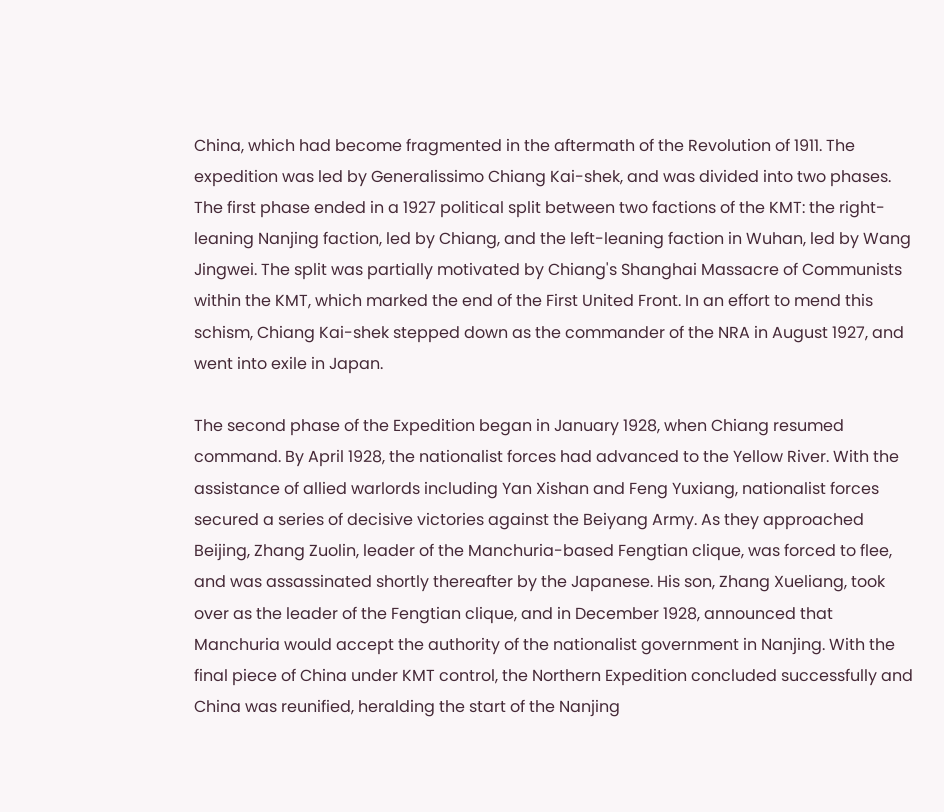China, which had become fragmented in the aftermath of the Revolution of 1911. The expedition was led by Generalissimo Chiang Kai-shek, and was divided into two phases. The first phase ended in a 1927 political split between two factions of the KMT: the right-leaning Nanjing faction, led by Chiang, and the left-leaning faction in Wuhan, led by Wang Jingwei. The split was partially motivated by Chiang's Shanghai Massacre of Communists within the KMT, which marked the end of the First United Front. In an effort to mend this schism, Chiang Kai-shek stepped down as the commander of the NRA in August 1927, and went into exile in Japan.

The second phase of the Expedition began in January 1928, when Chiang resumed command. By April 1928, the nationalist forces had advanced to the Yellow River. With the assistance of allied warlords including Yan Xishan and Feng Yuxiang, nationalist forces secured a series of decisive victories against the Beiyang Army. As they approached Beijing, Zhang Zuolin, leader of the Manchuria-based Fengtian clique, was forced to flee, and was assassinated shortly thereafter by the Japanese. His son, Zhang Xueliang, took over as the leader of the Fengtian clique, and in December 1928, announced that Manchuria would accept the authority of the nationalist government in Nanjing. With the final piece of China under KMT control, the Northern Expedition concluded successfully and China was reunified, heralding the start of the Nanjing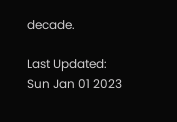decade.

Last Updated: Sun Jan 01 2023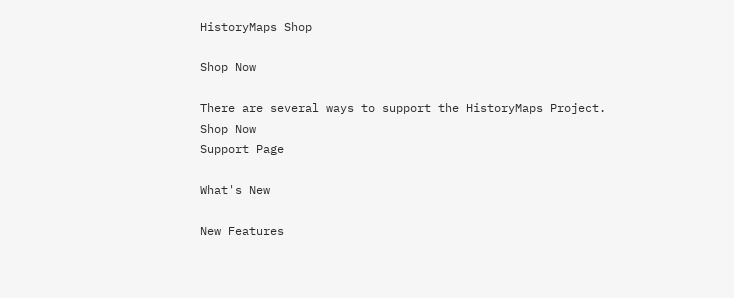HistoryMaps Shop

Shop Now

There are several ways to support the HistoryMaps Project.
Shop Now
Support Page

What's New

New Features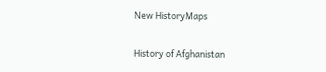New HistoryMaps

History of Afghanistan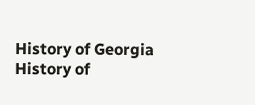History of Georgia
History of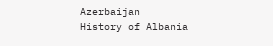Azerbaijan
History of Albania